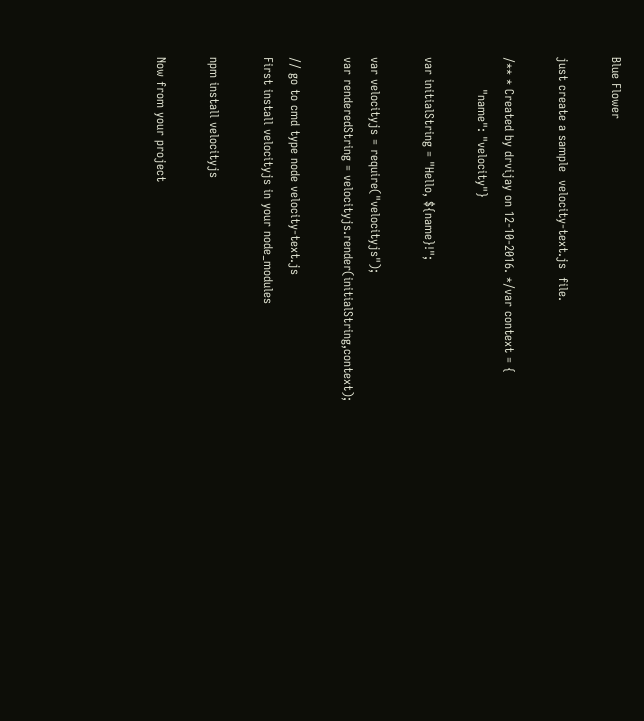Blue Flower

just create a sample  velocity-text.js  file.

/** * Created by drvijay on 12-10-2016. */var context = {
        "name": "velocity"}

var initialString = "Hello, ${name}!";

var velocityjs = require("velocityjs");
var renderedString = velocityjs.render(initialString,context);

// go to cmd type node velocity-text.js
First install velocityjs in your node_modules

npm install velocityjs

Now from your project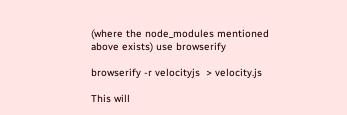(where the node_modules mentioned above exists) use browserify

browserify -r velocityjs  > velocity.js

This will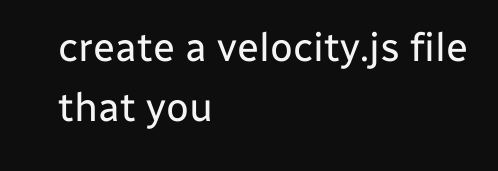create a velocity.js file that you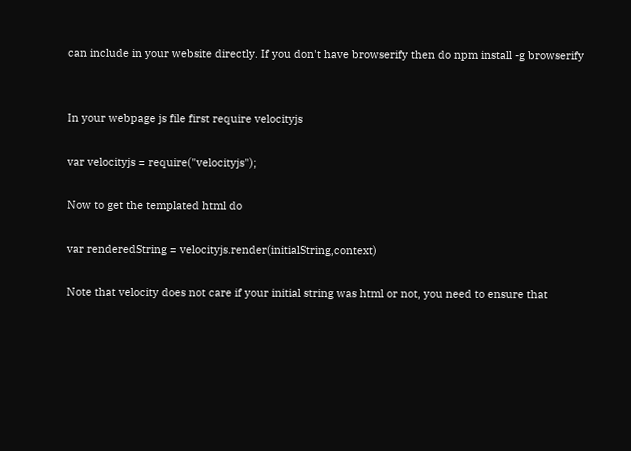can include in your website directly. If you don't have browserify then do npm install -g browserify


In your webpage js file first require velocityjs

var velocityjs = require("velocityjs");

Now to get the templated html do

var renderedString = velocityjs.render(initialString,context)

Note that velocity does not care if your initial string was html or not, you need to ensure that